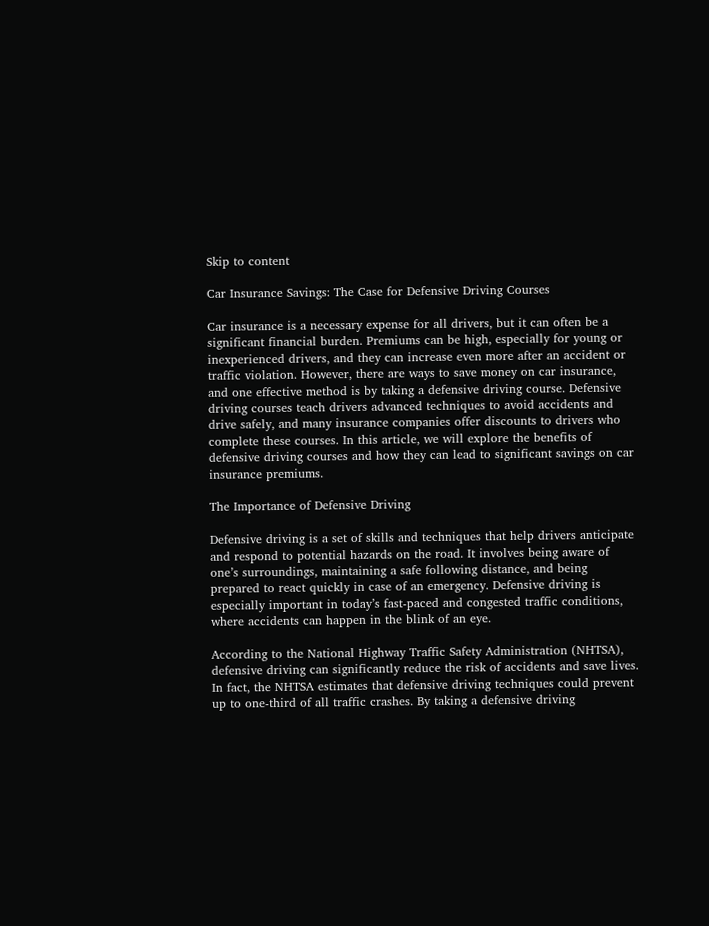Skip to content

Car Insurance Savings: The Case for Defensive Driving Courses

Car insurance is a necessary expense for all drivers, but it can often be a significant financial burden. Premiums can be high, especially for young or inexperienced drivers, and they can increase even more after an accident or traffic violation. However, there are ways to save money on car insurance, and one effective method is by taking a defensive driving course. Defensive driving courses teach drivers advanced techniques to avoid accidents and drive safely, and many insurance companies offer discounts to drivers who complete these courses. In this article, we will explore the benefits of defensive driving courses and how they can lead to significant savings on car insurance premiums.

The Importance of Defensive Driving

Defensive driving is a set of skills and techniques that help drivers anticipate and respond to potential hazards on the road. It involves being aware of one’s surroundings, maintaining a safe following distance, and being prepared to react quickly in case of an emergency. Defensive driving is especially important in today’s fast-paced and congested traffic conditions, where accidents can happen in the blink of an eye.

According to the National Highway Traffic Safety Administration (NHTSA), defensive driving can significantly reduce the risk of accidents and save lives. In fact, the NHTSA estimates that defensive driving techniques could prevent up to one-third of all traffic crashes. By taking a defensive driving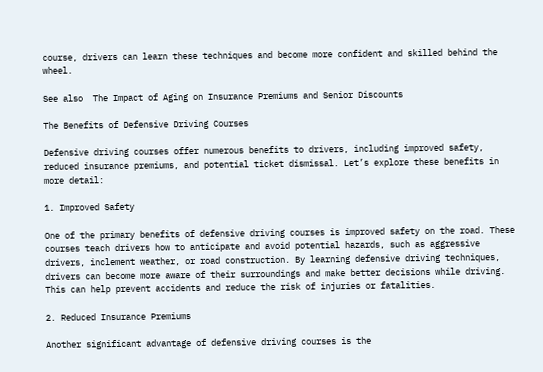course, drivers can learn these techniques and become more confident and skilled behind the wheel.

See also  The Impact of Aging on Insurance Premiums and Senior Discounts

The Benefits of Defensive Driving Courses

Defensive driving courses offer numerous benefits to drivers, including improved safety, reduced insurance premiums, and potential ticket dismissal. Let’s explore these benefits in more detail:

1. Improved Safety

One of the primary benefits of defensive driving courses is improved safety on the road. These courses teach drivers how to anticipate and avoid potential hazards, such as aggressive drivers, inclement weather, or road construction. By learning defensive driving techniques, drivers can become more aware of their surroundings and make better decisions while driving. This can help prevent accidents and reduce the risk of injuries or fatalities.

2. Reduced Insurance Premiums

Another significant advantage of defensive driving courses is the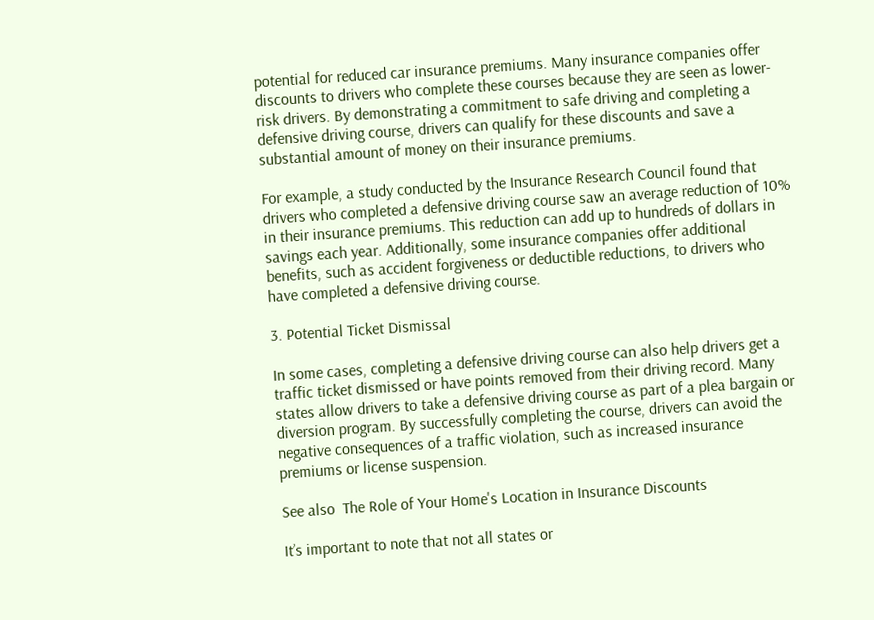potential for reduced car insurance premiums. Many insurance companies offer discounts to drivers who complete these courses because they are seen as lower-risk drivers. By demonstrating a commitment to safe driving and completing a defensive driving course, drivers can qualify for these discounts and save a substantial amount of money on their insurance premiums.

For example, a study conducted by the Insurance Research Council found that drivers who completed a defensive driving course saw an average reduction of 10% in their insurance premiums. This reduction can add up to hundreds of dollars in savings each year. Additionally, some insurance companies offer additional benefits, such as accident forgiveness or deductible reductions, to drivers who have completed a defensive driving course.

3. Potential Ticket Dismissal

In some cases, completing a defensive driving course can also help drivers get a traffic ticket dismissed or have points removed from their driving record. Many states allow drivers to take a defensive driving course as part of a plea bargain or diversion program. By successfully completing the course, drivers can avoid the negative consequences of a traffic violation, such as increased insurance premiums or license suspension.

See also  The Role of Your Home's Location in Insurance Discounts

It’s important to note that not all states or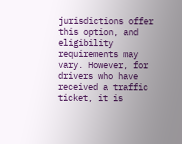jurisdictions offer this option, and eligibility requirements may vary. However, for drivers who have received a traffic ticket, it is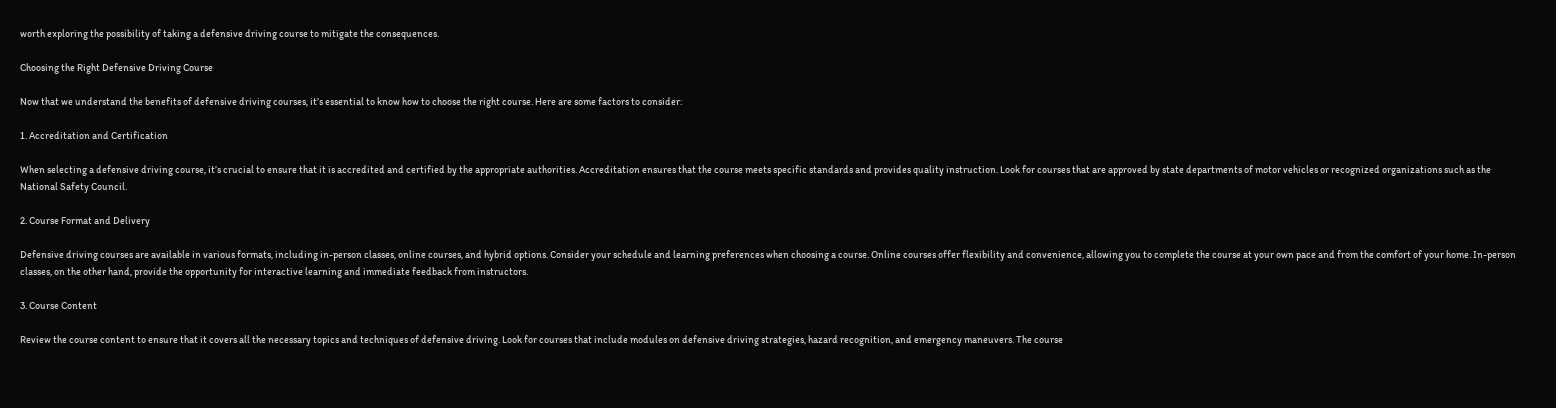worth exploring the possibility of taking a defensive driving course to mitigate the consequences.

Choosing the Right Defensive Driving Course

Now that we understand the benefits of defensive driving courses, it’s essential to know how to choose the right course. Here are some factors to consider:

1. Accreditation and Certification

When selecting a defensive driving course, it’s crucial to ensure that it is accredited and certified by the appropriate authorities. Accreditation ensures that the course meets specific standards and provides quality instruction. Look for courses that are approved by state departments of motor vehicles or recognized organizations such as the National Safety Council.

2. Course Format and Delivery

Defensive driving courses are available in various formats, including in-person classes, online courses, and hybrid options. Consider your schedule and learning preferences when choosing a course. Online courses offer flexibility and convenience, allowing you to complete the course at your own pace and from the comfort of your home. In-person classes, on the other hand, provide the opportunity for interactive learning and immediate feedback from instructors.

3. Course Content

Review the course content to ensure that it covers all the necessary topics and techniques of defensive driving. Look for courses that include modules on defensive driving strategies, hazard recognition, and emergency maneuvers. The course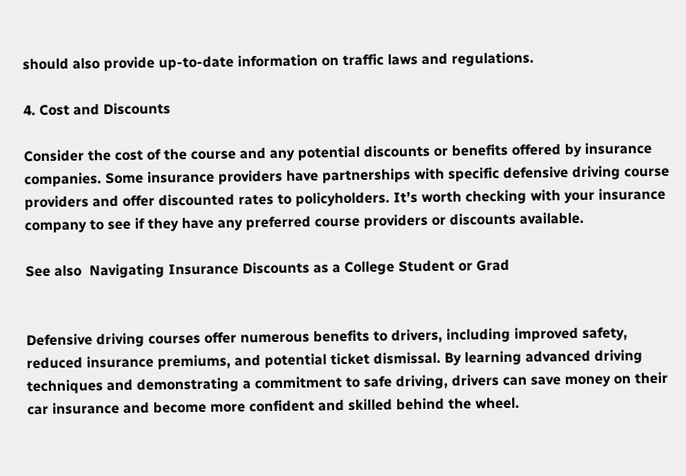should also provide up-to-date information on traffic laws and regulations.

4. Cost and Discounts

Consider the cost of the course and any potential discounts or benefits offered by insurance companies. Some insurance providers have partnerships with specific defensive driving course providers and offer discounted rates to policyholders. It’s worth checking with your insurance company to see if they have any preferred course providers or discounts available.

See also  Navigating Insurance Discounts as a College Student or Grad


Defensive driving courses offer numerous benefits to drivers, including improved safety, reduced insurance premiums, and potential ticket dismissal. By learning advanced driving techniques and demonstrating a commitment to safe driving, drivers can save money on their car insurance and become more confident and skilled behind the wheel.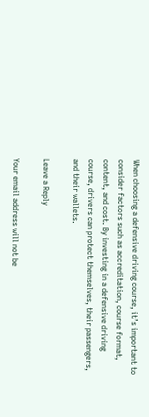When choosing a defensive driving course, it’s important to consider factors such as accreditation, course format, content, and cost. By investing in a defensive driving course, drivers can protect themselves, their passengers, and their wallets.

Leave a Reply

Your email address will not be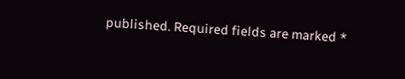published. Required fields are marked *